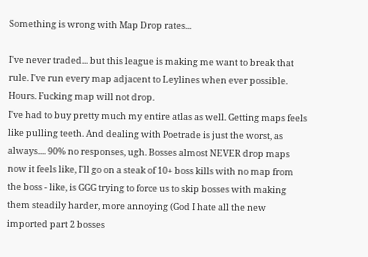Something is wrong with Map Drop rates...

I've never traded... but this league is making me want to break that rule. I've run every map adjacent to Leylines when ever possible. Hours. Fucking map will not drop.
I've had to buy pretty much my entire atlas as well. Getting maps feels like pulling teeth. And dealing with Poetrade is just the worst, as always.... 90% no responses, ugh. Bosses almost NEVER drop maps now it feels like, I'll go on a steak of 10+ boss kills with no map from the boss - like, is GGG trying to force us to skip bosses with making them steadily harder, more annoying (God I hate all the new imported part 2 bosses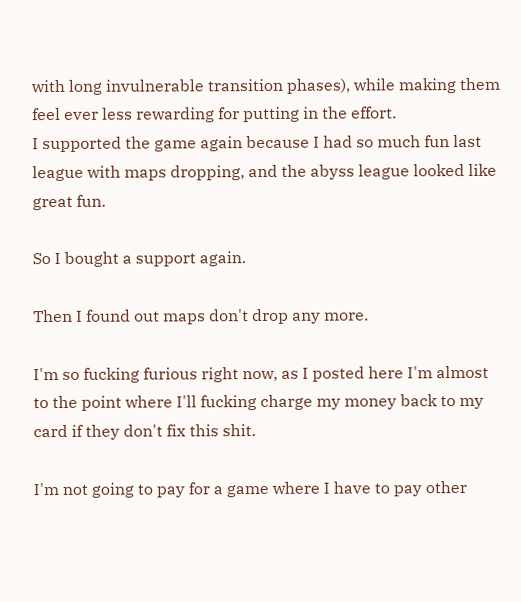with long invulnerable transition phases), while making them feel ever less rewarding for putting in the effort.
I supported the game again because I had so much fun last league with maps dropping, and the abyss league looked like great fun.

So I bought a support again.

Then I found out maps don't drop any more.

I'm so fucking furious right now, as I posted here I'm almost to the point where I'll fucking charge my money back to my card if they don't fix this shit.

I'm not going to pay for a game where I have to pay other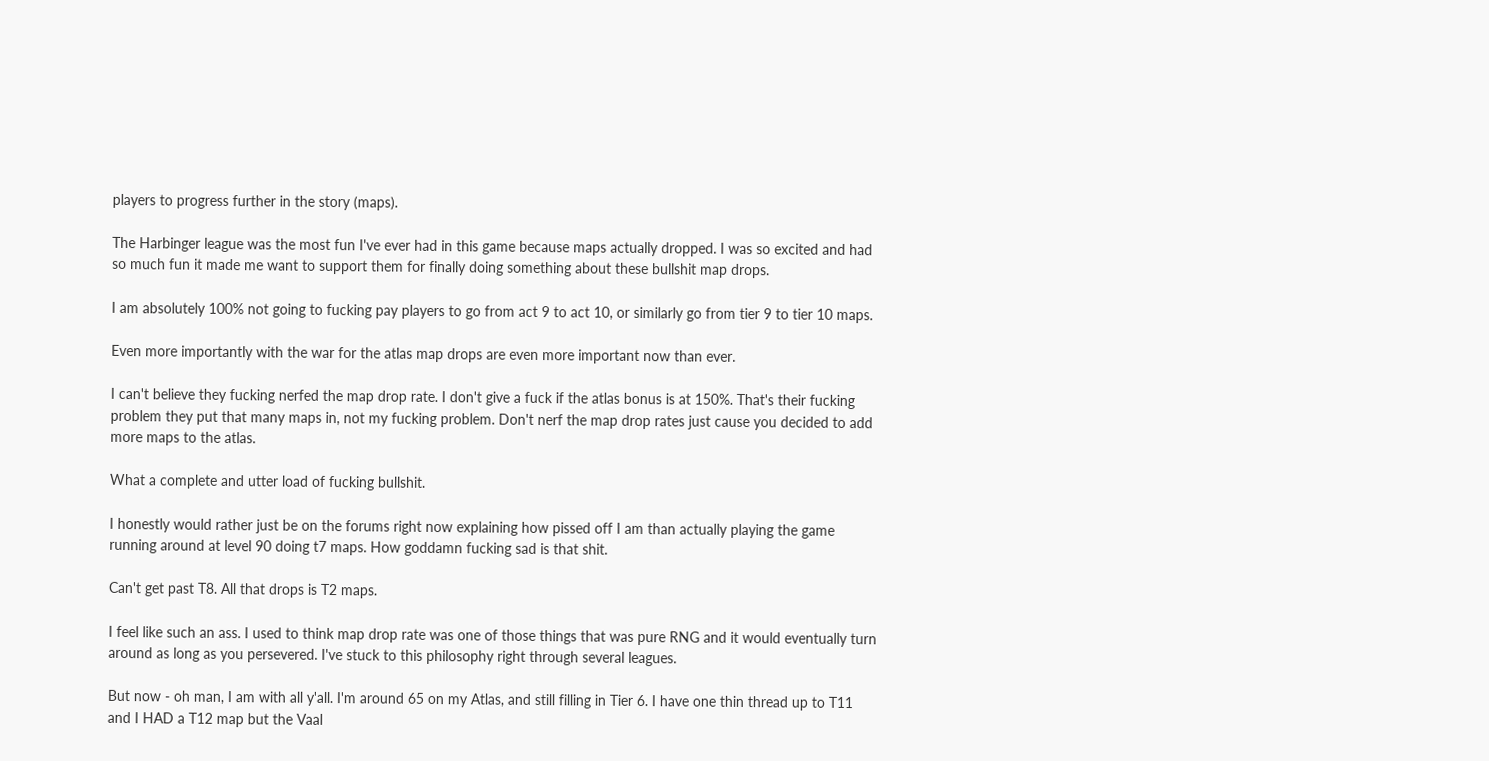players to progress further in the story (maps).

The Harbinger league was the most fun I've ever had in this game because maps actually dropped. I was so excited and had so much fun it made me want to support them for finally doing something about these bullshit map drops.

I am absolutely 100% not going to fucking pay players to go from act 9 to act 10, or similarly go from tier 9 to tier 10 maps.

Even more importantly with the war for the atlas map drops are even more important now than ever.

I can't believe they fucking nerfed the map drop rate. I don't give a fuck if the atlas bonus is at 150%. That's their fucking problem they put that many maps in, not my fucking problem. Don't nerf the map drop rates just cause you decided to add more maps to the atlas.

What a complete and utter load of fucking bullshit.

I honestly would rather just be on the forums right now explaining how pissed off I am than actually playing the game running around at level 90 doing t7 maps. How goddamn fucking sad is that shit.

Can't get past T8. All that drops is T2 maps.

I feel like such an ass. I used to think map drop rate was one of those things that was pure RNG and it would eventually turn around as long as you persevered. I've stuck to this philosophy right through several leagues.

But now - oh man, I am with all y'all. I'm around 65 on my Atlas, and still filling in Tier 6. I have one thin thread up to T11 and I HAD a T12 map but the Vaal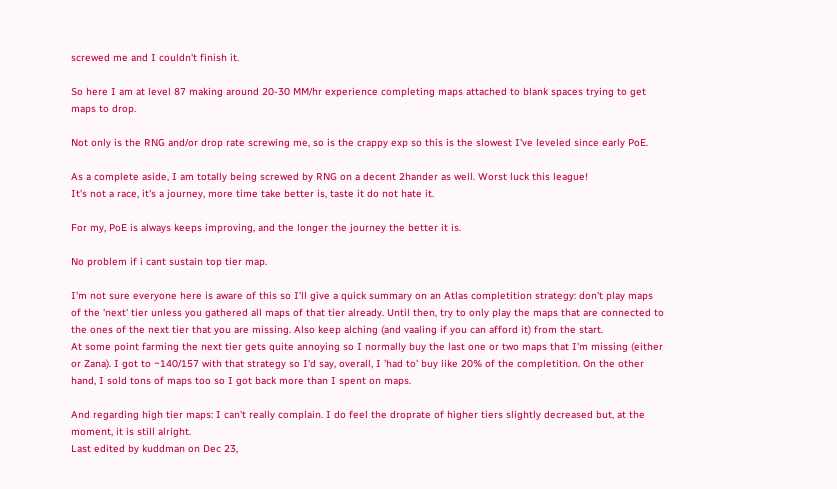screwed me and I couldn't finish it.

So here I am at level 87 making around 20-30 MM/hr experience completing maps attached to blank spaces trying to get maps to drop.

Not only is the RNG and/or drop rate screwing me, so is the crappy exp so this is the slowest I've leveled since early PoE.

As a complete aside, I am totally being screwed by RNG on a decent 2hander as well. Worst luck this league!
It's not a race, it's a journey, more time take better is, taste it do not hate it.

For my, PoE is always keeps improving, and the longer the journey the better it is.

No problem if i cant sustain top tier map.

I'm not sure everyone here is aware of this so I'll give a quick summary on an Atlas completition strategy: don't play maps of the 'next' tier unless you gathered all maps of that tier already. Until then, try to only play the maps that are connected to the ones of the next tier that you are missing. Also keep alching (and vaaling if you can afford it) from the start.
At some point farming the next tier gets quite annoying so I normally buy the last one or two maps that I'm missing (either or Zana). I got to ~140/157 with that strategy so I'd say, overall, I 'had to' buy like 20% of the completition. On the other hand, I sold tons of maps too so I got back more than I spent on maps.

And regarding high tier maps: I can't really complain. I do feel the droprate of higher tiers slightly decreased but, at the moment, it is still alright.
Last edited by kuddman on Dec 23,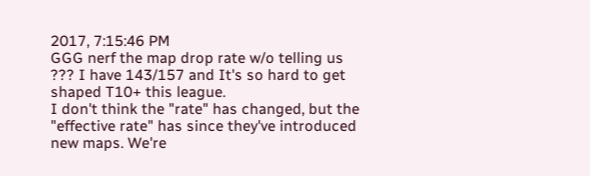2017, 7:15:46 PM
GGG nerf the map drop rate w/o telling us ??? I have 143/157 and It's so hard to get shaped T10+ this league.
I don't think the "rate" has changed, but the "effective rate" has since they've introduced new maps. We're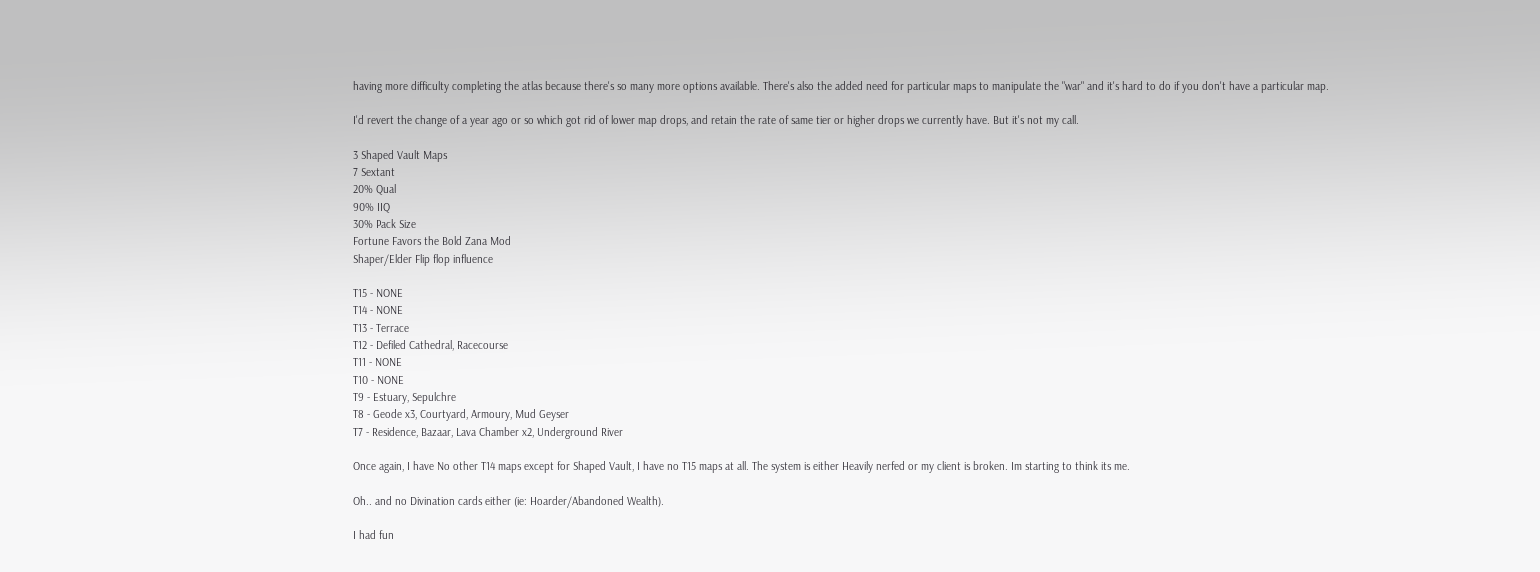having more difficulty completing the atlas because there's so many more options available. There's also the added need for particular maps to manipulate the "war" and it's hard to do if you don't have a particular map.

I'd revert the change of a year ago or so which got rid of lower map drops, and retain the rate of same tier or higher drops we currently have. But it's not my call.

3 Shaped Vault Maps
7 Sextant
20% Qual
90% IIQ
30% Pack Size
Fortune Favors the Bold Zana Mod
Shaper/Elder Flip flop influence

T15 - NONE
T14 - NONE
T13 - Terrace
T12 - Defiled Cathedral, Racecourse
T11 - NONE
T10 - NONE
T9 - Estuary, Sepulchre
T8 - Geode x3, Courtyard, Armoury, Mud Geyser
T7 - Residence, Bazaar, Lava Chamber x2, Underground River

Once again, I have No other T14 maps except for Shaped Vault, I have no T15 maps at all. The system is either Heavily nerfed or my client is broken. Im starting to think its me.

Oh.. and no Divination cards either (ie: Hoarder/Abandoned Wealth).

I had fun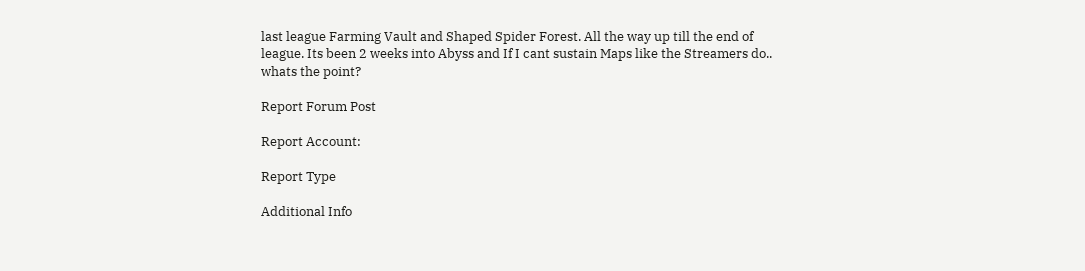last league Farming Vault and Shaped Spider Forest. All the way up till the end of league. Its been 2 weeks into Abyss and If I cant sustain Maps like the Streamers do.. whats the point?

Report Forum Post

Report Account:

Report Type

Additional Info